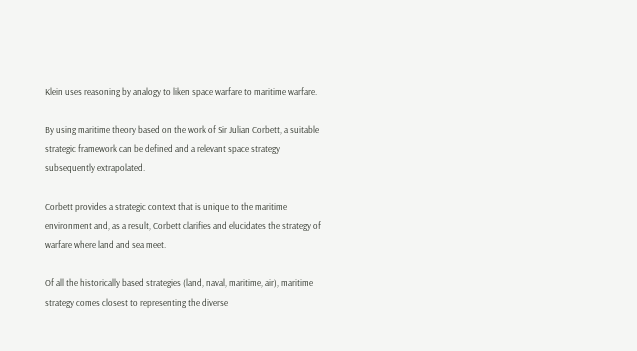Klein uses reasoning by analogy to liken space warfare to maritime warfare.

By using maritime theory based on the work of Sir Julian Corbett, a suitable strategic framework can be defined and a relevant space strategy subsequently extrapolated.

Corbett provides a strategic context that is unique to the maritime environment and, as a result, Corbett clarifies and elucidates the strategy of warfare where land and sea meet.

Of all the historically based strategies (land, naval, maritime, air), maritime strategy comes closest to representing the diverse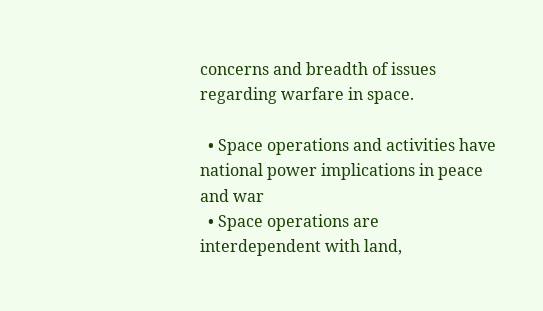concerns and breadth of issues regarding warfare in space.

  • Space operations and activities have national power implications in peace and war
  • Space operations are interdependent with land,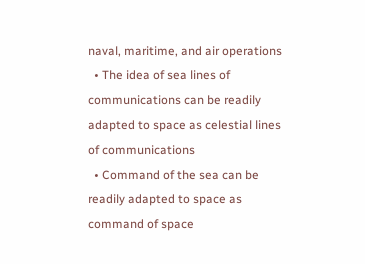naval, maritime, and air operations
  • The idea of sea lines of communications can be readily adapted to space as celestial lines of communications
  • Command of the sea can be readily adapted to space as command of space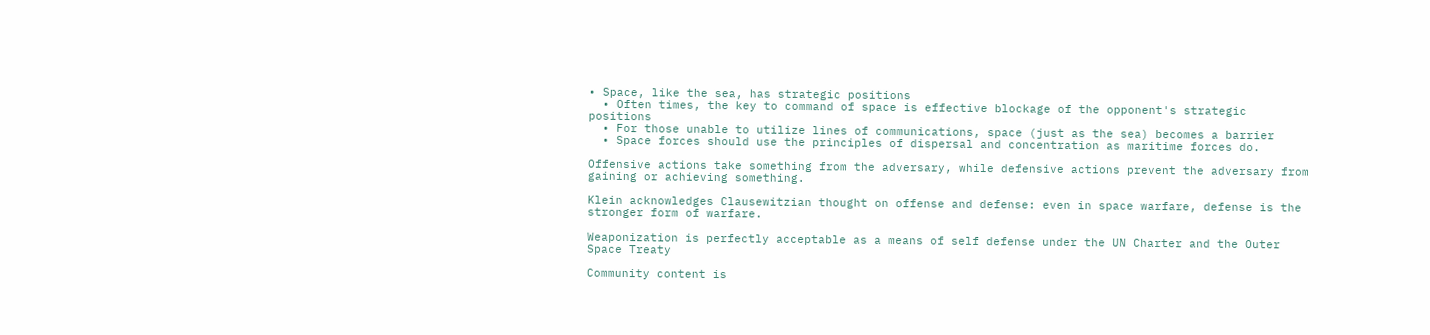• Space, like the sea, has strategic positions
  • Often times, the key to command of space is effective blockage of the opponent's strategic positions
  • For those unable to utilize lines of communications, space (just as the sea) becomes a barrier
  • Space forces should use the principles of dispersal and concentration as maritime forces do.

Offensive actions take something from the adversary, while defensive actions prevent the adversary from gaining or achieving something.

Klein acknowledges Clausewitzian thought on offense and defense: even in space warfare, defense is the stronger form of warfare.

Weaponization is perfectly acceptable as a means of self defense under the UN Charter and the Outer Space Treaty

Community content is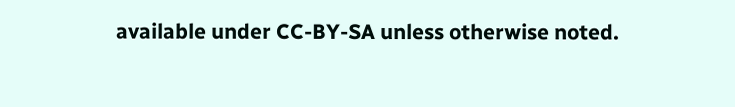available under CC-BY-SA unless otherwise noted.